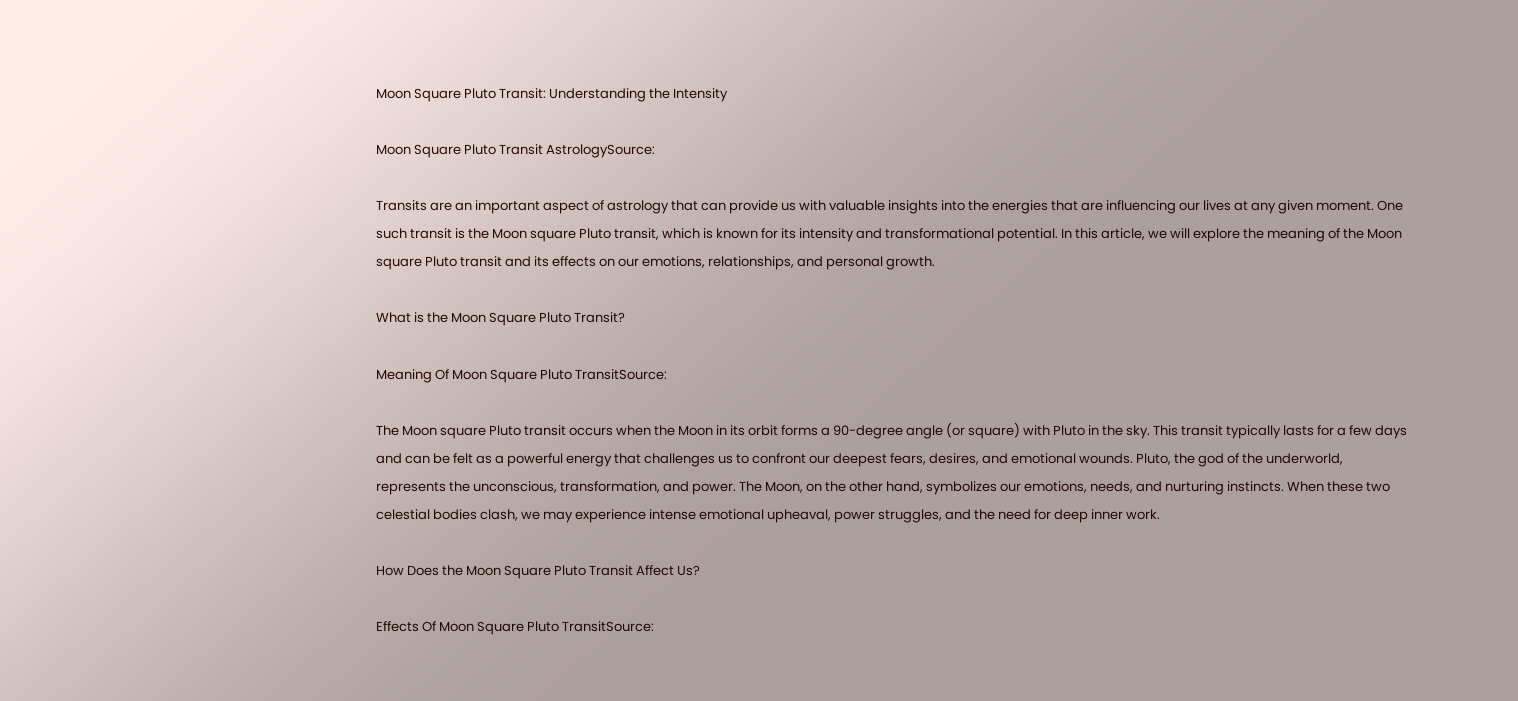Moon Square Pluto Transit: Understanding the Intensity

Moon Square Pluto Transit AstrologySource:

Transits are an important aspect of astrology that can provide us with valuable insights into the energies that are influencing our lives at any given moment. One such transit is the Moon square Pluto transit, which is known for its intensity and transformational potential. In this article, we will explore the meaning of the Moon square Pluto transit and its effects on our emotions, relationships, and personal growth.

What is the Moon Square Pluto Transit?

Meaning Of Moon Square Pluto TransitSource:

The Moon square Pluto transit occurs when the Moon in its orbit forms a 90-degree angle (or square) with Pluto in the sky. This transit typically lasts for a few days and can be felt as a powerful energy that challenges us to confront our deepest fears, desires, and emotional wounds. Pluto, the god of the underworld, represents the unconscious, transformation, and power. The Moon, on the other hand, symbolizes our emotions, needs, and nurturing instincts. When these two celestial bodies clash, we may experience intense emotional upheaval, power struggles, and the need for deep inner work.

How Does the Moon Square Pluto Transit Affect Us?

Effects Of Moon Square Pluto TransitSource: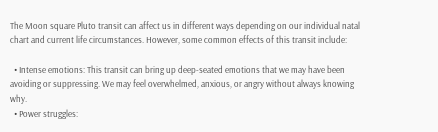The Moon square Pluto transit can affect us in different ways depending on our individual natal chart and current life circumstances. However, some common effects of this transit include:

  • Intense emotions: This transit can bring up deep-seated emotions that we may have been avoiding or suppressing. We may feel overwhelmed, anxious, or angry without always knowing why.
  • Power struggles: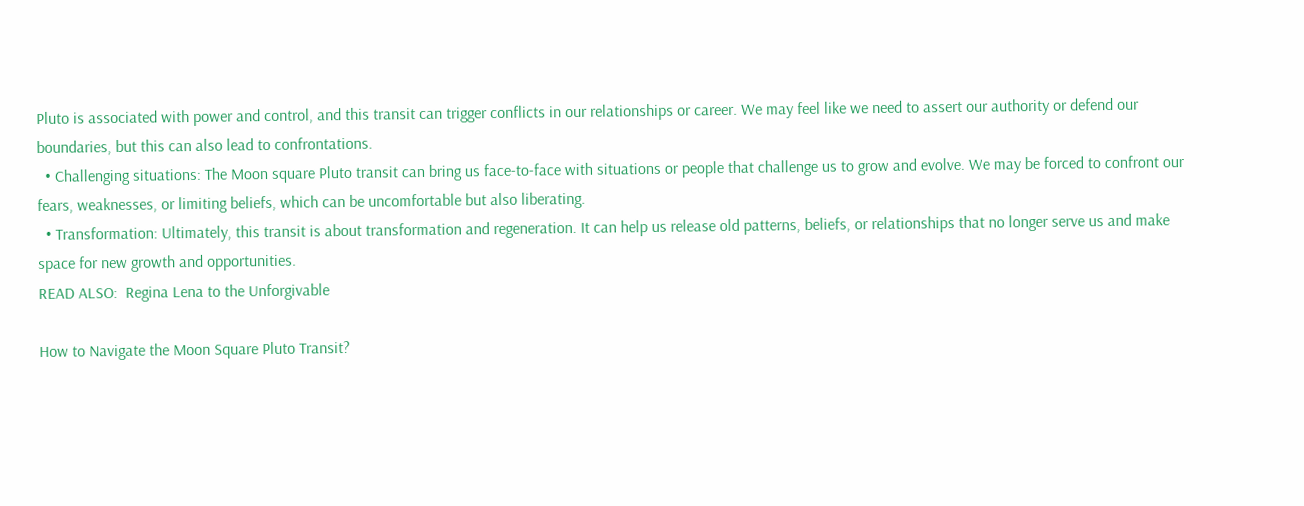Pluto is associated with power and control, and this transit can trigger conflicts in our relationships or career. We may feel like we need to assert our authority or defend our boundaries, but this can also lead to confrontations.
  • Challenging situations: The Moon square Pluto transit can bring us face-to-face with situations or people that challenge us to grow and evolve. We may be forced to confront our fears, weaknesses, or limiting beliefs, which can be uncomfortable but also liberating.
  • Transformation: Ultimately, this transit is about transformation and regeneration. It can help us release old patterns, beliefs, or relationships that no longer serve us and make space for new growth and opportunities.
READ ALSO:  Regina Lena to the Unforgivable

How to Navigate the Moon Square Pluto Transit?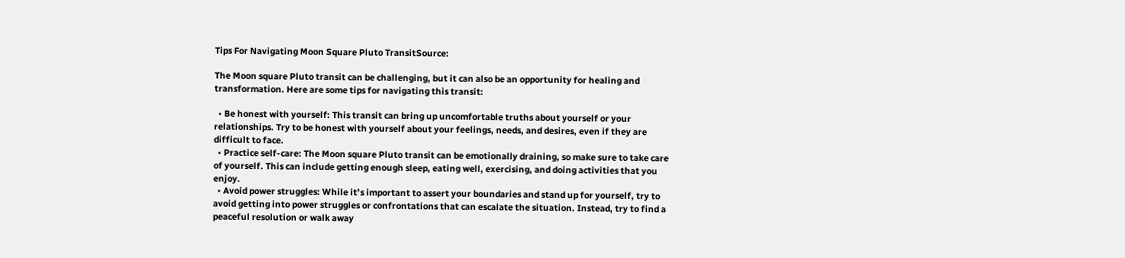Tips For Navigating Moon Square Pluto TransitSource:

The Moon square Pluto transit can be challenging, but it can also be an opportunity for healing and transformation. Here are some tips for navigating this transit:

  • Be honest with yourself: This transit can bring up uncomfortable truths about yourself or your relationships. Try to be honest with yourself about your feelings, needs, and desires, even if they are difficult to face.
  • Practice self-care: The Moon square Pluto transit can be emotionally draining, so make sure to take care of yourself. This can include getting enough sleep, eating well, exercising, and doing activities that you enjoy.
  • Avoid power struggles: While it’s important to assert your boundaries and stand up for yourself, try to avoid getting into power struggles or confrontations that can escalate the situation. Instead, try to find a peaceful resolution or walk away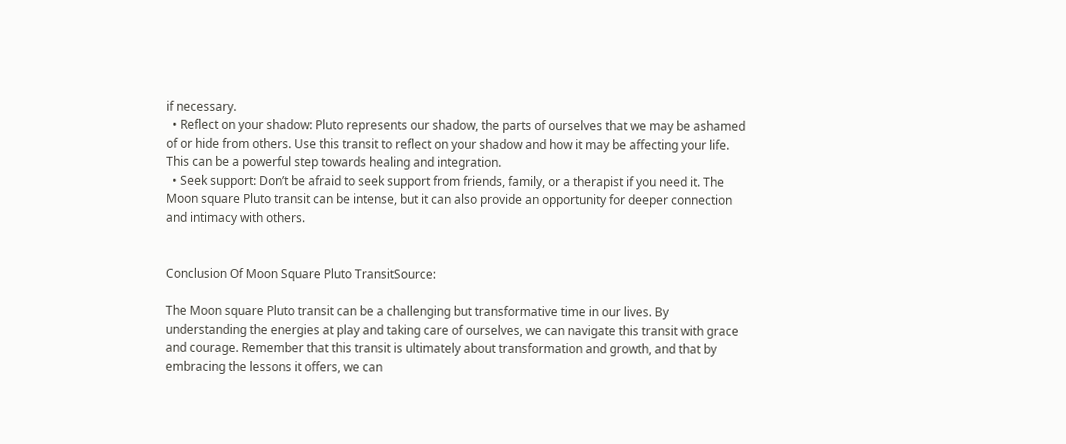if necessary.
  • Reflect on your shadow: Pluto represents our shadow, the parts of ourselves that we may be ashamed of or hide from others. Use this transit to reflect on your shadow and how it may be affecting your life. This can be a powerful step towards healing and integration.
  • Seek support: Don’t be afraid to seek support from friends, family, or a therapist if you need it. The Moon square Pluto transit can be intense, but it can also provide an opportunity for deeper connection and intimacy with others.


Conclusion Of Moon Square Pluto TransitSource:

The Moon square Pluto transit can be a challenging but transformative time in our lives. By understanding the energies at play and taking care of ourselves, we can navigate this transit with grace and courage. Remember that this transit is ultimately about transformation and growth, and that by embracing the lessons it offers, we can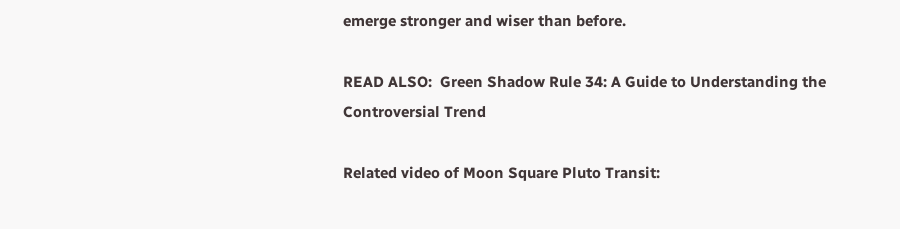emerge stronger and wiser than before.

READ ALSO:  Green Shadow Rule 34: A Guide to Understanding the Controversial Trend

Related video of Moon Square Pluto Transit: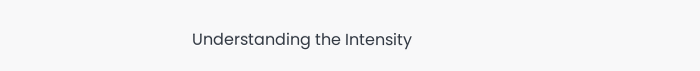Understanding the Intensity